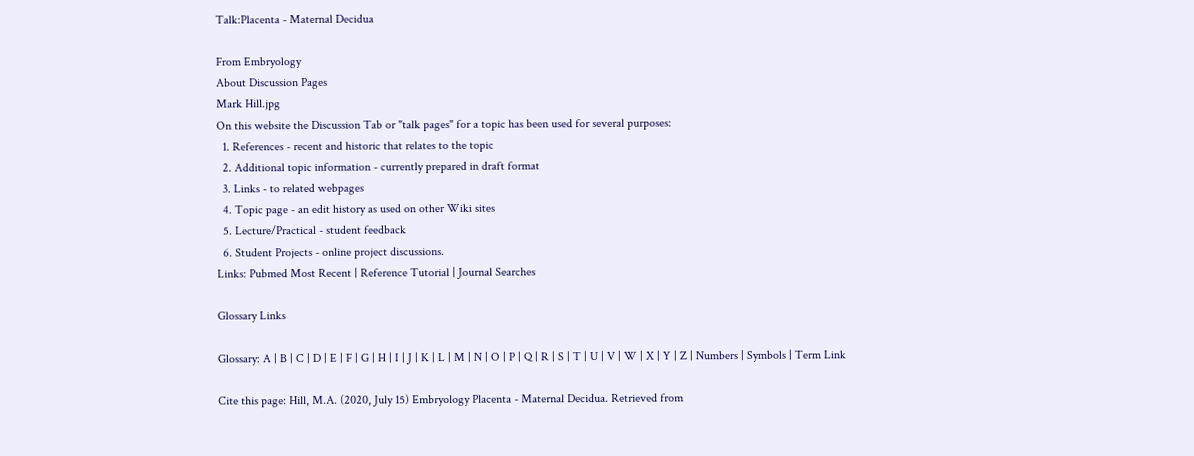Talk:Placenta - Maternal Decidua

From Embryology
About Discussion Pages
Mark Hill.jpg
On this website the Discussion Tab or "talk pages" for a topic has been used for several purposes:
  1. References - recent and historic that relates to the topic
  2. Additional topic information - currently prepared in draft format
  3. Links - to related webpages
  4. Topic page - an edit history as used on other Wiki sites
  5. Lecture/Practical - student feedback
  6. Student Projects - online project discussions.
Links: Pubmed Most Recent | Reference Tutorial | Journal Searches

Glossary Links

Glossary: A | B | C | D | E | F | G | H | I | J | K | L | M | N | O | P | Q | R | S | T | U | V | W | X | Y | Z | Numbers | Symbols | Term Link

Cite this page: Hill, M.A. (2020, July 15) Embryology Placenta - Maternal Decidua. Retrieved from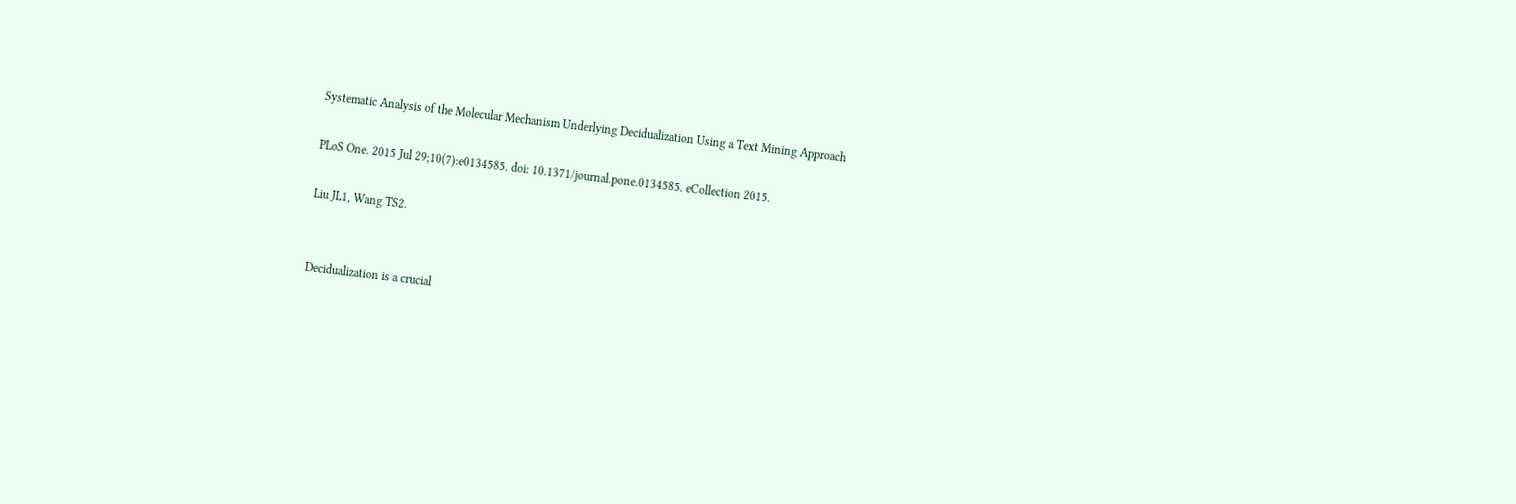Systematic Analysis of the Molecular Mechanism Underlying Decidualization Using a Text Mining Approach

PLoS One. 2015 Jul 29;10(7):e0134585. doi: 10.1371/journal.pone.0134585. eCollection 2015.

Liu JL1, Wang TS2.


Decidualization is a crucial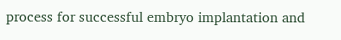process for successful embryo implantation and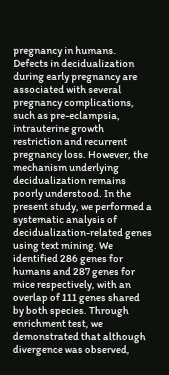pregnancy in humans. Defects in decidualization during early pregnancy are associated with several pregnancy complications, such as pre-eclampsia, intrauterine growth restriction and recurrent pregnancy loss. However, the mechanism underlying decidualization remains poorly understood. In the present study, we performed a systematic analysis of decidualization-related genes using text mining. We identified 286 genes for humans and 287 genes for mice respectively, with an overlap of 111 genes shared by both species. Through enrichment test, we demonstrated that although divergence was observed,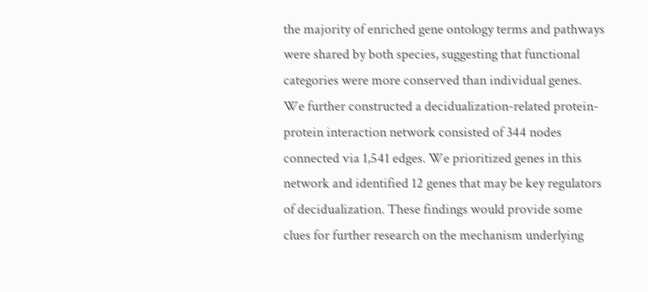the majority of enriched gene ontology terms and pathways were shared by both species, suggesting that functional categories were more conserved than individual genes. We further constructed a decidualization-related protein-protein interaction network consisted of 344 nodes connected via 1,541 edges. We prioritized genes in this network and identified 12 genes that may be key regulators of decidualization. These findings would provide some clues for further research on the mechanism underlying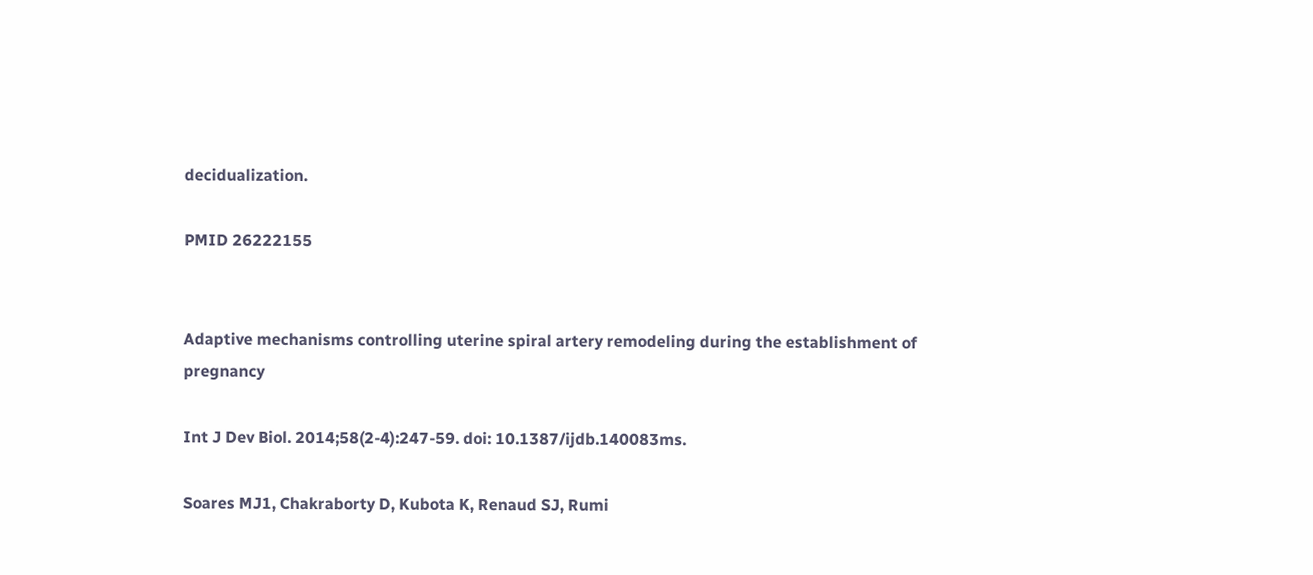decidualization.

PMID 26222155


Adaptive mechanisms controlling uterine spiral artery remodeling during the establishment of pregnancy

Int J Dev Biol. 2014;58(2-4):247-59. doi: 10.1387/ijdb.140083ms.

Soares MJ1, Chakraborty D, Kubota K, Renaud SJ, Rumi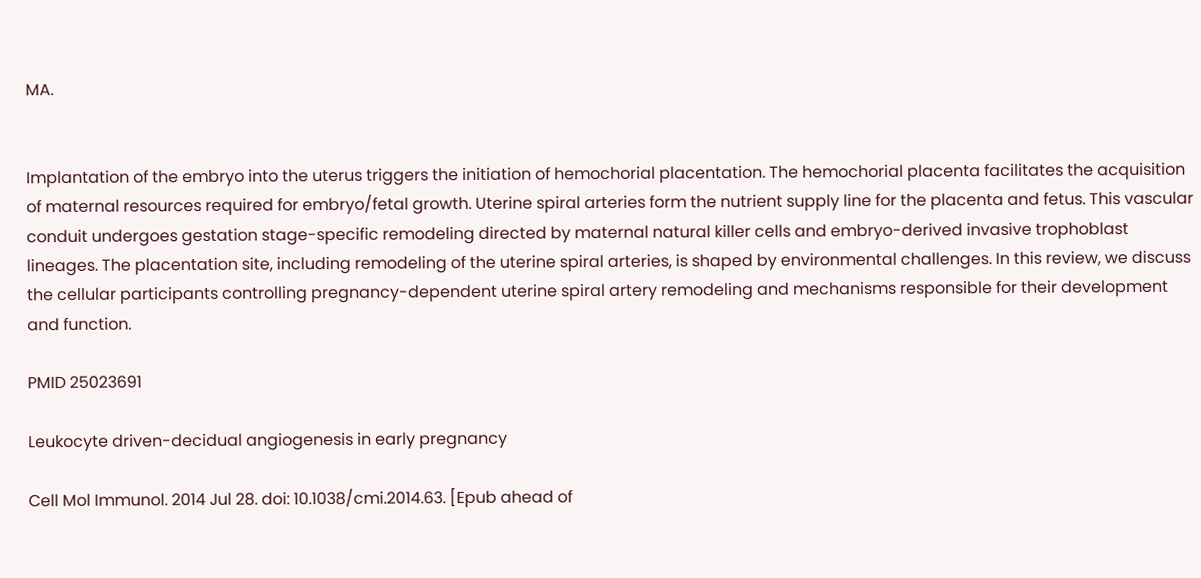MA.


Implantation of the embryo into the uterus triggers the initiation of hemochorial placentation. The hemochorial placenta facilitates the acquisition of maternal resources required for embryo/fetal growth. Uterine spiral arteries form the nutrient supply line for the placenta and fetus. This vascular conduit undergoes gestation stage-specific remodeling directed by maternal natural killer cells and embryo-derived invasive trophoblast lineages. The placentation site, including remodeling of the uterine spiral arteries, is shaped by environmental challenges. In this review, we discuss the cellular participants controlling pregnancy-dependent uterine spiral artery remodeling and mechanisms responsible for their development and function.

PMID 25023691

Leukocyte driven-decidual angiogenesis in early pregnancy

Cell Mol Immunol. 2014 Jul 28. doi: 10.1038/cmi.2014.63. [Epub ahead of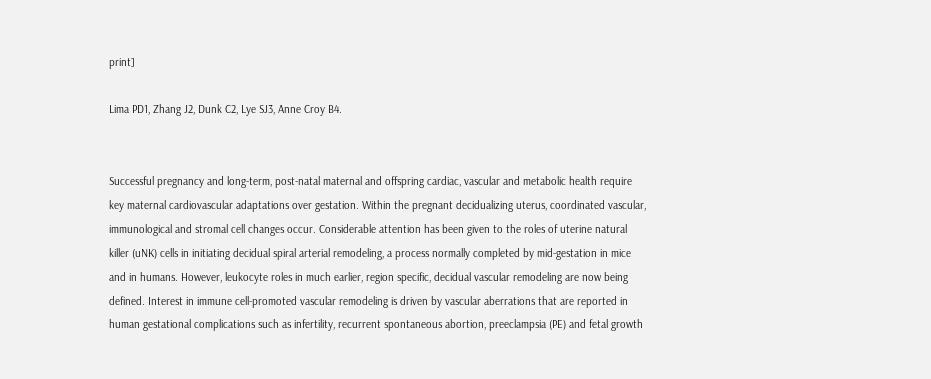print]

Lima PD1, Zhang J2, Dunk C2, Lye SJ3, Anne Croy B4.


Successful pregnancy and long-term, post-natal maternal and offspring cardiac, vascular and metabolic health require key maternal cardiovascular adaptations over gestation. Within the pregnant decidualizing uterus, coordinated vascular, immunological and stromal cell changes occur. Considerable attention has been given to the roles of uterine natural killer (uNK) cells in initiating decidual spiral arterial remodeling, a process normally completed by mid-gestation in mice and in humans. However, leukocyte roles in much earlier, region specific, decidual vascular remodeling are now being defined. Interest in immune cell-promoted vascular remodeling is driven by vascular aberrations that are reported in human gestational complications such as infertility, recurrent spontaneous abortion, preeclampsia (PE) and fetal growth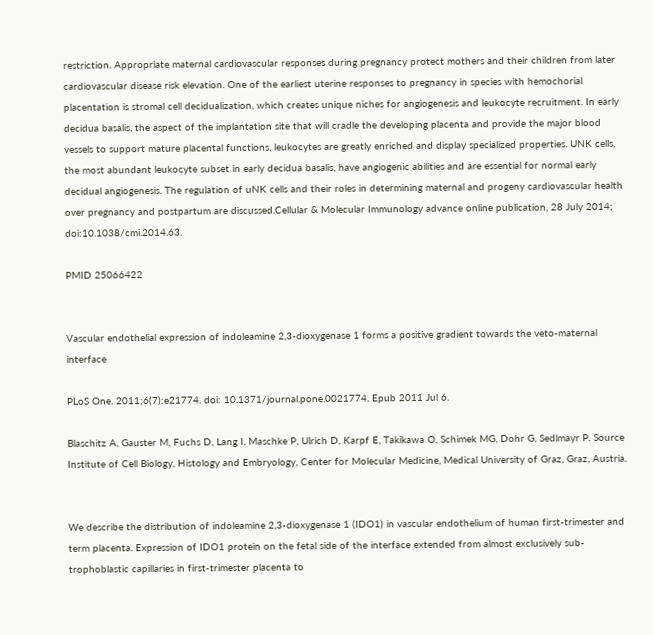restriction. Appropriate maternal cardiovascular responses during pregnancy protect mothers and their children from later cardiovascular disease risk elevation. One of the earliest uterine responses to pregnancy in species with hemochorial placentation is stromal cell decidualization, which creates unique niches for angiogenesis and leukocyte recruitment. In early decidua basalis, the aspect of the implantation site that will cradle the developing placenta and provide the major blood vessels to support mature placental functions, leukocytes are greatly enriched and display specialized properties. UNK cells, the most abundant leukocyte subset in early decidua basalis, have angiogenic abilities and are essential for normal early decidual angiogenesis. The regulation of uNK cells and their roles in determining maternal and progeny cardiovascular health over pregnancy and postpartum are discussed.Cellular & Molecular Immunology advance online publication, 28 July 2014; doi:10.1038/cmi.2014.63.

PMID 25066422


Vascular endothelial expression of indoleamine 2,3-dioxygenase 1 forms a positive gradient towards the veto-maternal interface

PLoS One. 2011;6(7):e21774. doi: 10.1371/journal.pone.0021774. Epub 2011 Jul 6.

Blaschitz A, Gauster M, Fuchs D, Lang I, Maschke P, Ulrich D, Karpf E, Takikawa O, Schimek MG, Dohr G, Sedlmayr P. Source Institute of Cell Biology, Histology and Embryology, Center for Molecular Medicine, Medical University of Graz, Graz, Austria.


We describe the distribution of indoleamine 2,3-dioxygenase 1 (IDO1) in vascular endothelium of human first-trimester and term placenta. Expression of IDO1 protein on the fetal side of the interface extended from almost exclusively sub-trophoblastic capillaries in first-trimester placenta to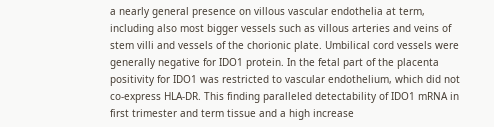a nearly general presence on villous vascular endothelia at term, including also most bigger vessels such as villous arteries and veins of stem villi and vessels of the chorionic plate. Umbilical cord vessels were generally negative for IDO1 protein. In the fetal part of the placenta positivity for IDO1 was restricted to vascular endothelium, which did not co-express HLA-DR. This finding paralleled detectability of IDO1 mRNA in first trimester and term tissue and a high increase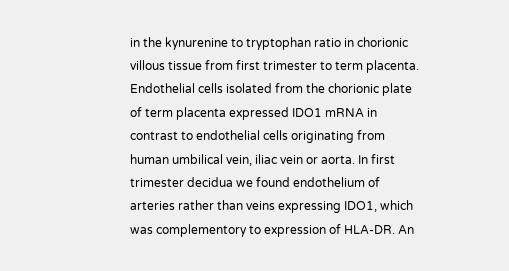in the kynurenine to tryptophan ratio in chorionic villous tissue from first trimester to term placenta. Endothelial cells isolated from the chorionic plate of term placenta expressed IDO1 mRNA in contrast to endothelial cells originating from human umbilical vein, iliac vein or aorta. In first trimester decidua we found endothelium of arteries rather than veins expressing IDO1, which was complementory to expression of HLA-DR. An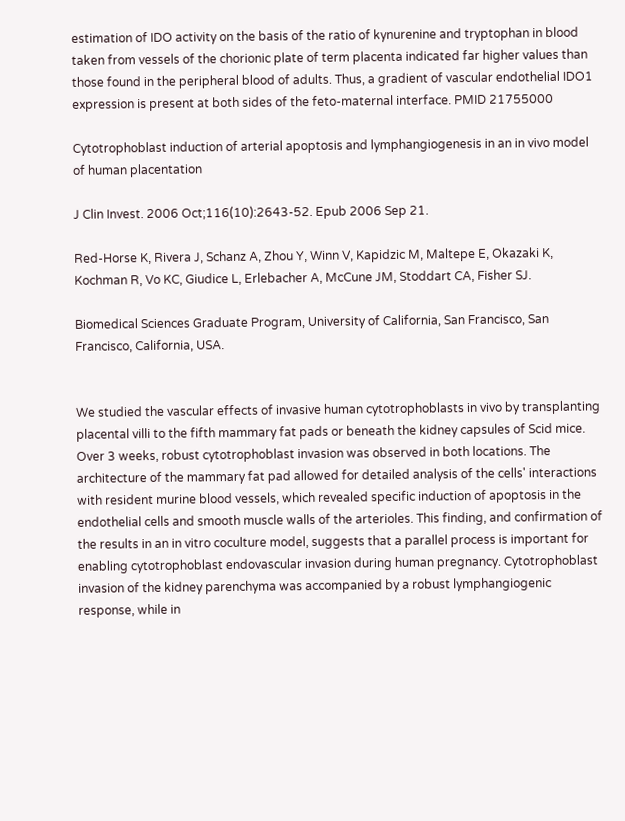estimation of IDO activity on the basis of the ratio of kynurenine and tryptophan in blood taken from vessels of the chorionic plate of term placenta indicated far higher values than those found in the peripheral blood of adults. Thus, a gradient of vascular endothelial IDO1 expression is present at both sides of the feto-maternal interface. PMID 21755000

Cytotrophoblast induction of arterial apoptosis and lymphangiogenesis in an in vivo model of human placentation

J Clin Invest. 2006 Oct;116(10):2643-52. Epub 2006 Sep 21.

Red-Horse K, Rivera J, Schanz A, Zhou Y, Winn V, Kapidzic M, Maltepe E, Okazaki K, Kochman R, Vo KC, Giudice L, Erlebacher A, McCune JM, Stoddart CA, Fisher SJ.

Biomedical Sciences Graduate Program, University of California, San Francisco, San Francisco, California, USA.


We studied the vascular effects of invasive human cytotrophoblasts in vivo by transplanting placental villi to the fifth mammary fat pads or beneath the kidney capsules of Scid mice. Over 3 weeks, robust cytotrophoblast invasion was observed in both locations. The architecture of the mammary fat pad allowed for detailed analysis of the cells' interactions with resident murine blood vessels, which revealed specific induction of apoptosis in the endothelial cells and smooth muscle walls of the arterioles. This finding, and confirmation of the results in an in vitro coculture model, suggests that a parallel process is important for enabling cytotrophoblast endovascular invasion during human pregnancy. Cytotrophoblast invasion of the kidney parenchyma was accompanied by a robust lymphangiogenic response, while in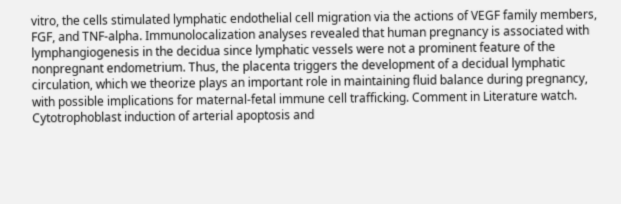vitro, the cells stimulated lymphatic endothelial cell migration via the actions of VEGF family members, FGF, and TNF-alpha. Immunolocalization analyses revealed that human pregnancy is associated with lymphangiogenesis in the decidua since lymphatic vessels were not a prominent feature of the nonpregnant endometrium. Thus, the placenta triggers the development of a decidual lymphatic circulation, which we theorize plays an important role in maintaining fluid balance during pregnancy, with possible implications for maternal-fetal immune cell trafficking. Comment in Literature watch. Cytotrophoblast induction of arterial apoptosis and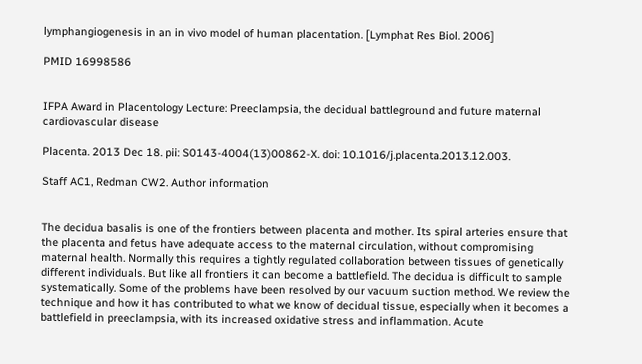lymphangiogenesis in an in vivo model of human placentation. [Lymphat Res Biol. 2006]

PMID 16998586


IFPA Award in Placentology Lecture: Preeclampsia, the decidual battleground and future maternal cardiovascular disease

Placenta. 2013 Dec 18. pii: S0143-4004(13)00862-X. doi: 10.1016/j.placenta.2013.12.003.

Staff AC1, Redman CW2. Author information


The decidua basalis is one of the frontiers between placenta and mother. Its spiral arteries ensure that the placenta and fetus have adequate access to the maternal circulation, without compromising maternal health. Normally this requires a tightly regulated collaboration between tissues of genetically different individuals. But like all frontiers it can become a battlefield. The decidua is difficult to sample systematically. Some of the problems have been resolved by our vacuum suction method. We review the technique and how it has contributed to what we know of decidual tissue, especially when it becomes a battlefield in preeclampsia, with its increased oxidative stress and inflammation. Acute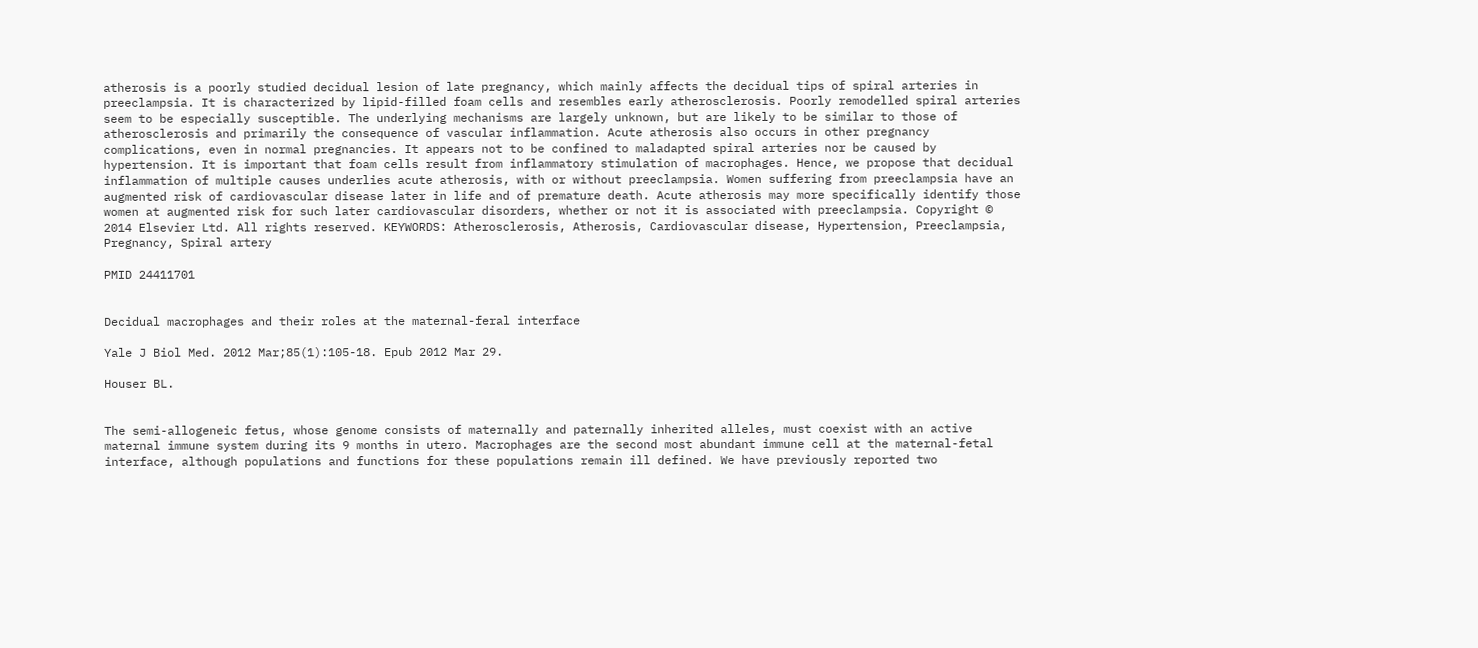atherosis is a poorly studied decidual lesion of late pregnancy, which mainly affects the decidual tips of spiral arteries in preeclampsia. It is characterized by lipid-filled foam cells and resembles early atherosclerosis. Poorly remodelled spiral arteries seem to be especially susceptible. The underlying mechanisms are largely unknown, but are likely to be similar to those of atherosclerosis and primarily the consequence of vascular inflammation. Acute atherosis also occurs in other pregnancy complications, even in normal pregnancies. It appears not to be confined to maladapted spiral arteries nor be caused by hypertension. It is important that foam cells result from inflammatory stimulation of macrophages. Hence, we propose that decidual inflammation of multiple causes underlies acute atherosis, with or without preeclampsia. Women suffering from preeclampsia have an augmented risk of cardiovascular disease later in life and of premature death. Acute atherosis may more specifically identify those women at augmented risk for such later cardiovascular disorders, whether or not it is associated with preeclampsia. Copyright © 2014 Elsevier Ltd. All rights reserved. KEYWORDS: Atherosclerosis, Atherosis, Cardiovascular disease, Hypertension, Preeclampsia, Pregnancy, Spiral artery

PMID 24411701


Decidual macrophages and their roles at the maternal-feral interface

Yale J Biol Med. 2012 Mar;85(1):105-18. Epub 2012 Mar 29.

Houser BL.


The semi-allogeneic fetus, whose genome consists of maternally and paternally inherited alleles, must coexist with an active maternal immune system during its 9 months in utero. Macrophages are the second most abundant immune cell at the maternal-fetal interface, although populations and functions for these populations remain ill defined. We have previously reported two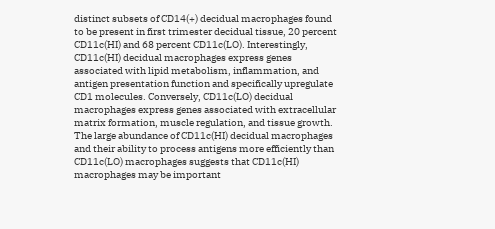distinct subsets of CD14(+) decidual macrophages found to be present in first trimester decidual tissue, 20 percent CD11c(HI) and 68 percent CD11c(LO). Interestingly, CD11c(HI) decidual macrophages express genes associated with lipid metabolism, inflammation, and antigen presentation function and specifically upregulate CD1 molecules. Conversely, CD11c(LO) decidual macrophages express genes associated with extracellular matrix formation, muscle regulation, and tissue growth. The large abundance of CD11c(HI) decidual macrophages and their ability to process antigens more efficiently than CD11c(LO) macrophages suggests that CD11c(HI) macrophages may be important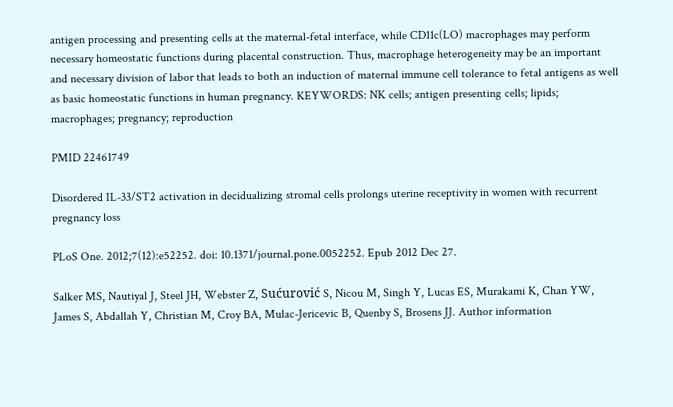antigen processing and presenting cells at the maternal-fetal interface, while CD11c(LO) macrophages may perform necessary homeostatic functions during placental construction. Thus, macrophage heterogeneity may be an important and necessary division of labor that leads to both an induction of maternal immune cell tolerance to fetal antigens as well as basic homeostatic functions in human pregnancy. KEYWORDS: NK cells; antigen presenting cells; lipids; macrophages; pregnancy; reproduction

PMID 22461749

Disordered IL-33/ST2 activation in decidualizing stromal cells prolongs uterine receptivity in women with recurrent pregnancy loss

PLoS One. 2012;7(12):e52252. doi: 10.1371/journal.pone.0052252. Epub 2012 Dec 27.

Salker MS, Nautiyal J, Steel JH, Webster Z, Sućurović S, Nicou M, Singh Y, Lucas ES, Murakami K, Chan YW, James S, Abdallah Y, Christian M, Croy BA, Mulac-Jericevic B, Quenby S, Brosens JJ. Author information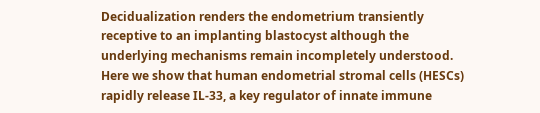Decidualization renders the endometrium transiently receptive to an implanting blastocyst although the underlying mechanisms remain incompletely understood. Here we show that human endometrial stromal cells (HESCs) rapidly release IL-33, a key regulator of innate immune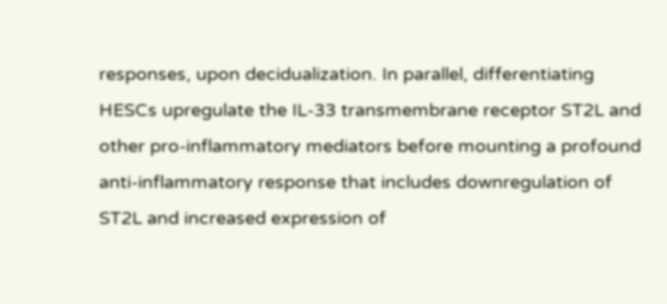responses, upon decidualization. In parallel, differentiating HESCs upregulate the IL-33 transmembrane receptor ST2L and other pro-inflammatory mediators before mounting a profound anti-inflammatory response that includes downregulation of ST2L and increased expression of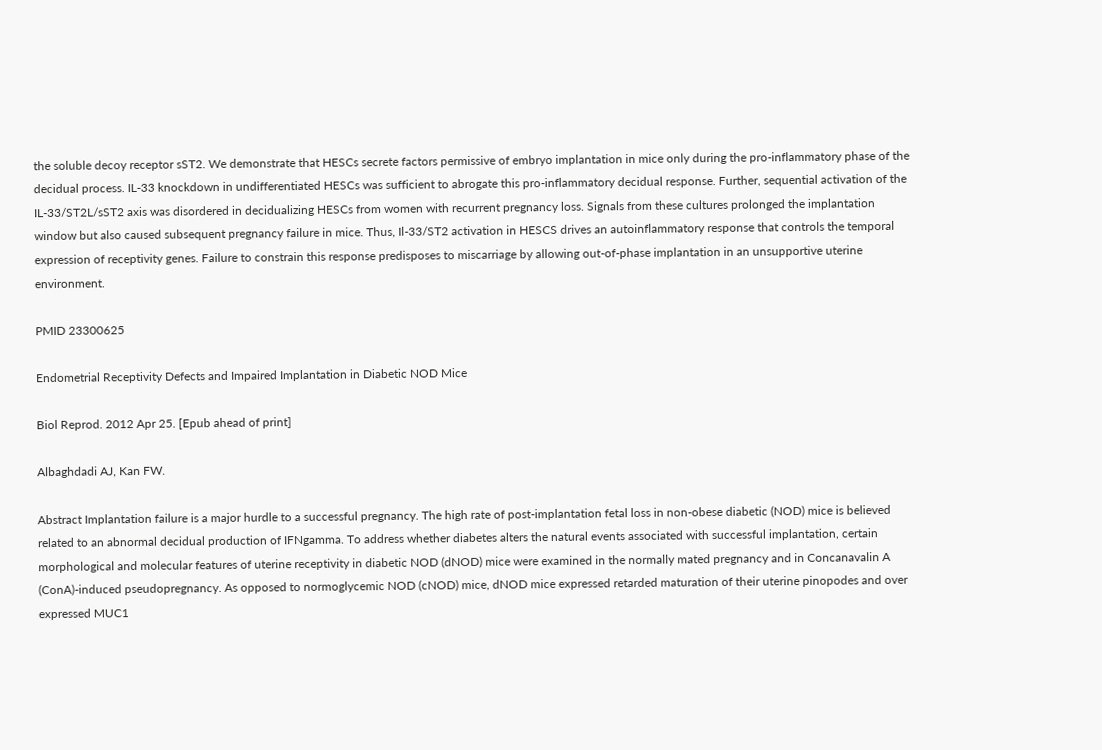the soluble decoy receptor sST2. We demonstrate that HESCs secrete factors permissive of embryo implantation in mice only during the pro-inflammatory phase of the decidual process. IL-33 knockdown in undifferentiated HESCs was sufficient to abrogate this pro-inflammatory decidual response. Further, sequential activation of the IL-33/ST2L/sST2 axis was disordered in decidualizing HESCs from women with recurrent pregnancy loss. Signals from these cultures prolonged the implantation window but also caused subsequent pregnancy failure in mice. Thus, Il-33/ST2 activation in HESCS drives an autoinflammatory response that controls the temporal expression of receptivity genes. Failure to constrain this response predisposes to miscarriage by allowing out-of-phase implantation in an unsupportive uterine environment.

PMID 23300625

Endometrial Receptivity Defects and Impaired Implantation in Diabetic NOD Mice

Biol Reprod. 2012 Apr 25. [Epub ahead of print]

Albaghdadi AJ, Kan FW.

Abstract Implantation failure is a major hurdle to a successful pregnancy. The high rate of post-implantation fetal loss in non-obese diabetic (NOD) mice is believed related to an abnormal decidual production of IFNgamma. To address whether diabetes alters the natural events associated with successful implantation, certain morphological and molecular features of uterine receptivity in diabetic NOD (dNOD) mice were examined in the normally mated pregnancy and in Concanavalin A (ConA)-induced pseudopregnancy. As opposed to normoglycemic NOD (cNOD) mice, dNOD mice expressed retarded maturation of their uterine pinopodes and over expressed MUC1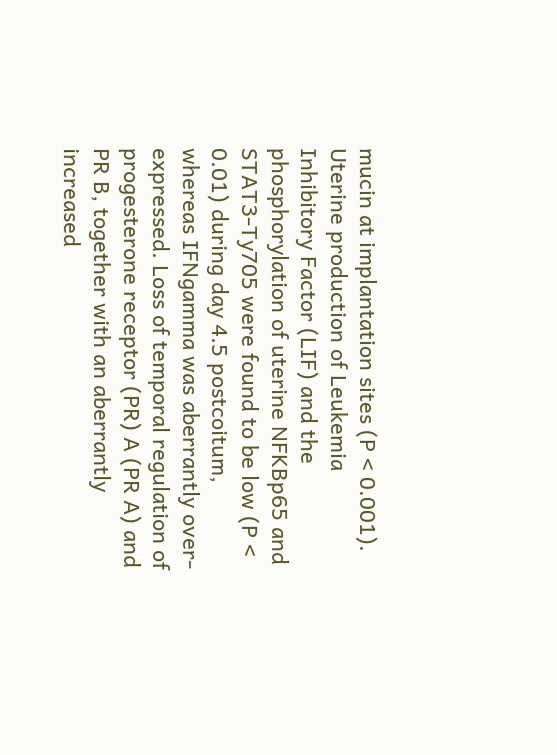mucin at implantation sites (P < 0.001). Uterine production of Leukemia Inhibitory Factor (LIF) and the phosphorylation of uterine NFKBp65 and STAT3-Ty705 were found to be low (P < 0.01) during day 4.5 postcoitum, whereas IFNgamma was aberrantly over-expressed. Loss of temporal regulation of progesterone receptor (PR) A (PR A) and PR B, together with an aberrantly increased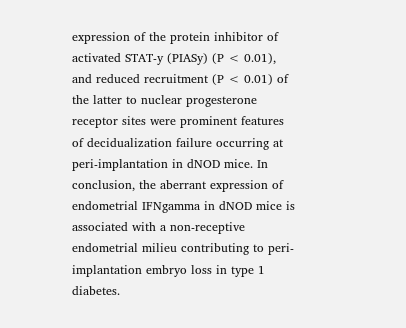expression of the protein inhibitor of activated STAT-y (PIASy) (P < 0.01), and reduced recruitment (P < 0.01) of the latter to nuclear progesterone receptor sites were prominent features of decidualization failure occurring at peri-implantation in dNOD mice. In conclusion, the aberrant expression of endometrial IFNgamma in dNOD mice is associated with a non-receptive endometrial milieu contributing to peri-implantation embryo loss in type 1 diabetes.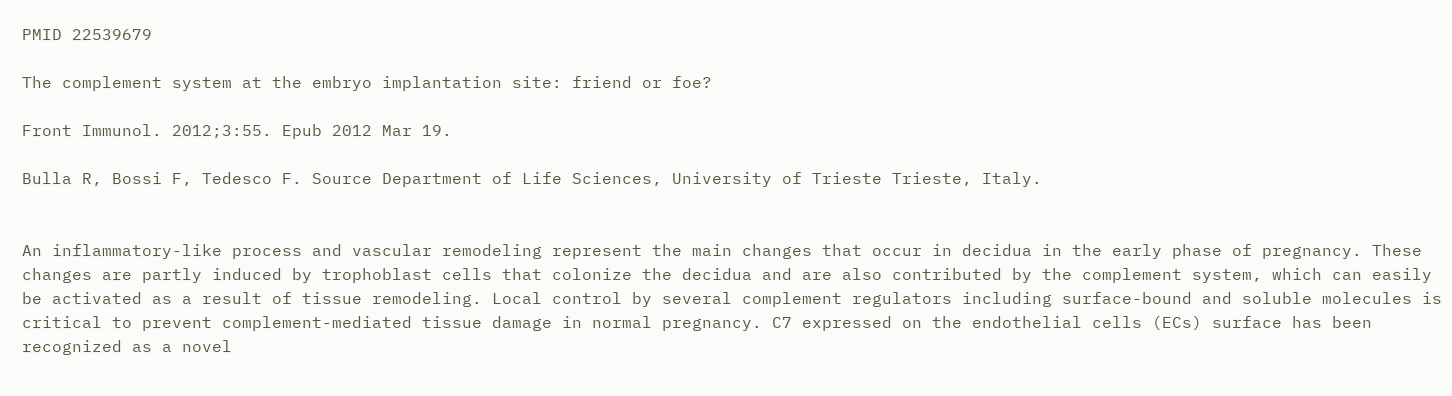PMID 22539679

The complement system at the embryo implantation site: friend or foe?

Front Immunol. 2012;3:55. Epub 2012 Mar 19.

Bulla R, Bossi F, Tedesco F. Source Department of Life Sciences, University of Trieste Trieste, Italy.


An inflammatory-like process and vascular remodeling represent the main changes that occur in decidua in the early phase of pregnancy. These changes are partly induced by trophoblast cells that colonize the decidua and are also contributed by the complement system, which can easily be activated as a result of tissue remodeling. Local control by several complement regulators including surface-bound and soluble molecules is critical to prevent complement-mediated tissue damage in normal pregnancy. C7 expressed on the endothelial cells (ECs) surface has been recognized as a novel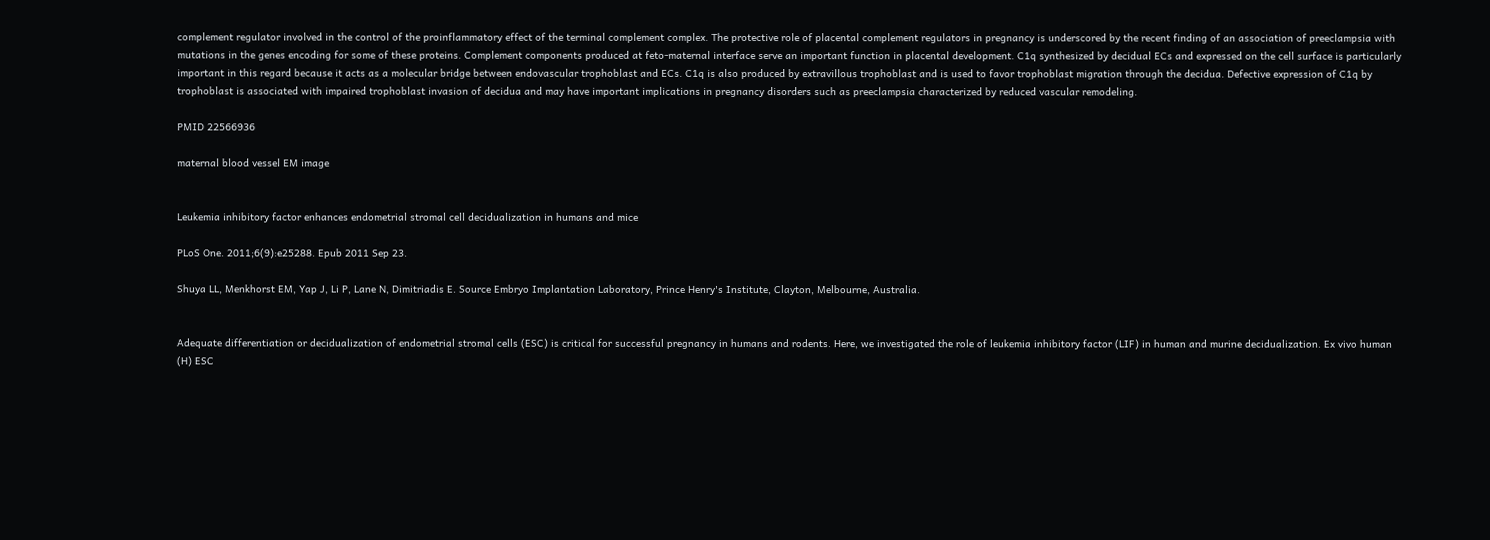complement regulator involved in the control of the proinflammatory effect of the terminal complement complex. The protective role of placental complement regulators in pregnancy is underscored by the recent finding of an association of preeclampsia with mutations in the genes encoding for some of these proteins. Complement components produced at feto-maternal interface serve an important function in placental development. C1q synthesized by decidual ECs and expressed on the cell surface is particularly important in this regard because it acts as a molecular bridge between endovascular trophoblast and ECs. C1q is also produced by extravillous trophoblast and is used to favor trophoblast migration through the decidua. Defective expression of C1q by trophoblast is associated with impaired trophoblast invasion of decidua and may have important implications in pregnancy disorders such as preeclampsia characterized by reduced vascular remodeling.

PMID 22566936

maternal blood vessel EM image


Leukemia inhibitory factor enhances endometrial stromal cell decidualization in humans and mice

PLoS One. 2011;6(9):e25288. Epub 2011 Sep 23.

Shuya LL, Menkhorst EM, Yap J, Li P, Lane N, Dimitriadis E. Source Embryo Implantation Laboratory, Prince Henry's Institute, Clayton, Melbourne, Australia.


Adequate differentiation or decidualization of endometrial stromal cells (ESC) is critical for successful pregnancy in humans and rodents. Here, we investigated the role of leukemia inhibitory factor (LIF) in human and murine decidualization. Ex vivo human (H) ESC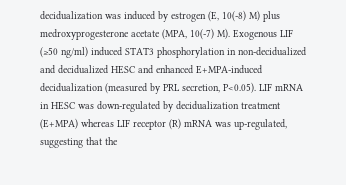decidualization was induced by estrogen (E, 10(-8) M) plus medroxyprogesterone acetate (MPA, 10(-7) M). Exogenous LIF (≥50 ng/ml) induced STAT3 phosphorylation in non-decidualized and decidualized HESC and enhanced E+MPA-induced decidualization (measured by PRL secretion, P<0.05). LIF mRNA in HESC was down-regulated by decidualization treatment (E+MPA) whereas LIF receptor (R) mRNA was up-regulated, suggesting that the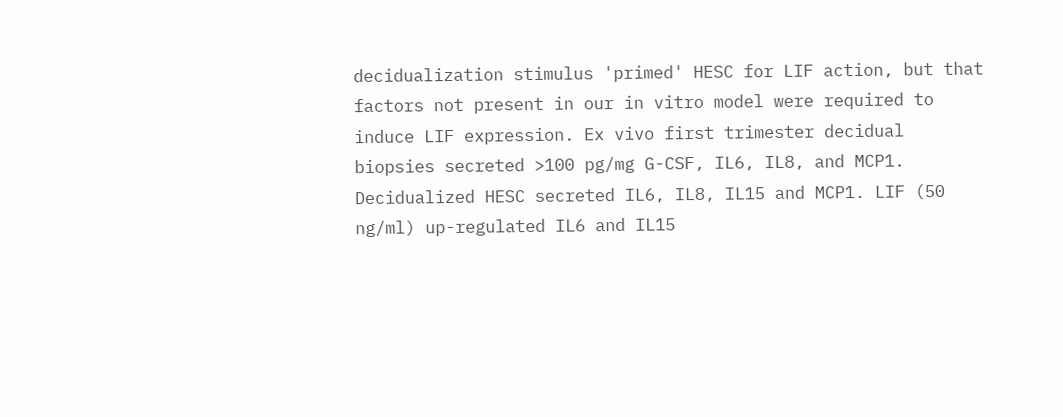decidualization stimulus 'primed' HESC for LIF action, but that factors not present in our in vitro model were required to induce LIF expression. Ex vivo first trimester decidual biopsies secreted >100 pg/mg G-CSF, IL6, IL8, and MCP1. Decidualized HESC secreted IL6, IL8, IL15 and MCP1. LIF (50 ng/ml) up-regulated IL6 and IL15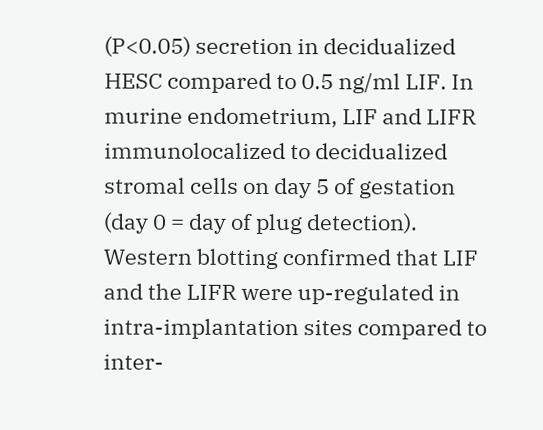(P<0.05) secretion in decidualized HESC compared to 0.5 ng/ml LIF. In murine endometrium, LIF and LIFR immunolocalized to decidualized stromal cells on day 5 of gestation (day 0 = day of plug detection). Western blotting confirmed that LIF and the LIFR were up-regulated in intra-implantation sites compared to inter-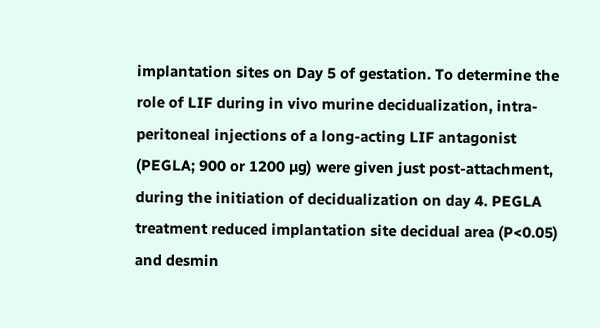implantation sites on Day 5 of gestation. To determine the role of LIF during in vivo murine decidualization, intra-peritoneal injections of a long-acting LIF antagonist (PEGLA; 900 or 1200 µg) were given just post-attachment, during the initiation of decidualization on day 4. PEGLA treatment reduced implantation site decidual area (P<0.05) and desmin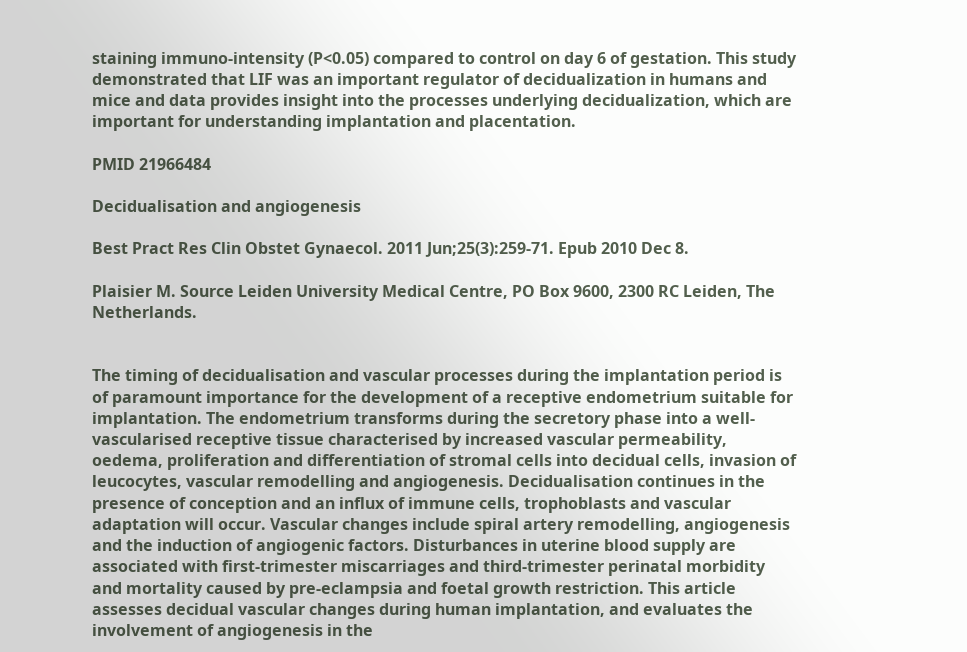staining immuno-intensity (P<0.05) compared to control on day 6 of gestation. This study demonstrated that LIF was an important regulator of decidualization in humans and mice and data provides insight into the processes underlying decidualization, which are important for understanding implantation and placentation.

PMID 21966484

Decidualisation and angiogenesis

Best Pract Res Clin Obstet Gynaecol. 2011 Jun;25(3):259-71. Epub 2010 Dec 8.

Plaisier M. Source Leiden University Medical Centre, PO Box 9600, 2300 RC Leiden, The Netherlands.


The timing of decidualisation and vascular processes during the implantation period is of paramount importance for the development of a receptive endometrium suitable for implantation. The endometrium transforms during the secretory phase into a well-vascularised receptive tissue characterised by increased vascular permeability, oedema, proliferation and differentiation of stromal cells into decidual cells, invasion of leucocytes, vascular remodelling and angiogenesis. Decidualisation continues in the presence of conception and an influx of immune cells, trophoblasts and vascular adaptation will occur. Vascular changes include spiral artery remodelling, angiogenesis and the induction of angiogenic factors. Disturbances in uterine blood supply are associated with first-trimester miscarriages and third-trimester perinatal morbidity and mortality caused by pre-eclampsia and foetal growth restriction. This article assesses decidual vascular changes during human implantation, and evaluates the involvement of angiogenesis in the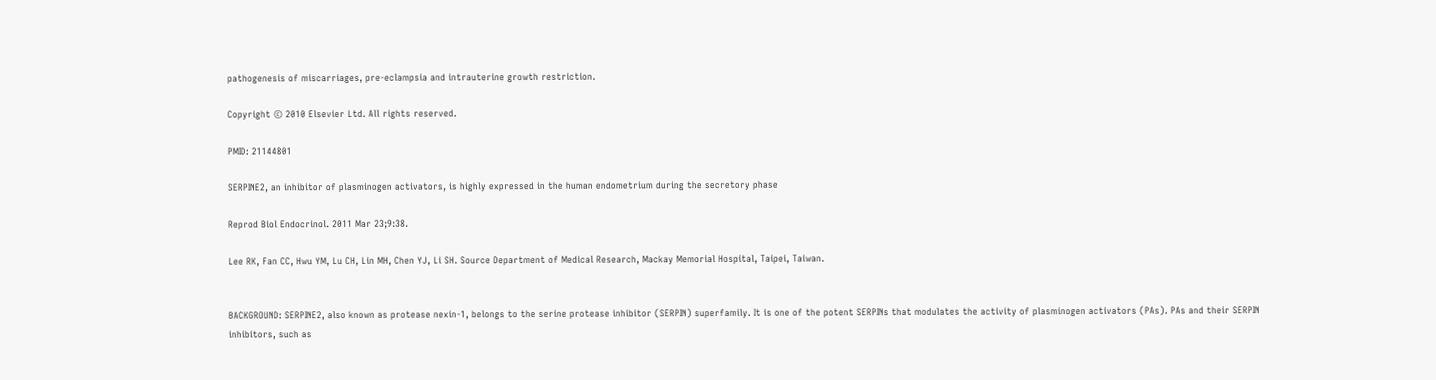pathogenesis of miscarriages, pre-eclampsia and intrauterine growth restriction.

Copyright © 2010 Elsevier Ltd. All rights reserved.

PMID: 21144801

SERPINE2, an inhibitor of plasminogen activators, is highly expressed in the human endometrium during the secretory phase

Reprod Biol Endocrinol. 2011 Mar 23;9:38.

Lee RK, Fan CC, Hwu YM, Lu CH, Lin MH, Chen YJ, Li SH. Source Department of Medical Research, Mackay Memorial Hospital, Taipei, Taiwan.


BACKGROUND: SERPINE2, also known as protease nexin-1, belongs to the serine protease inhibitor (SERPIN) superfamily. It is one of the potent SERPINs that modulates the activity of plasminogen activators (PAs). PAs and their SERPIN inhibitors, such as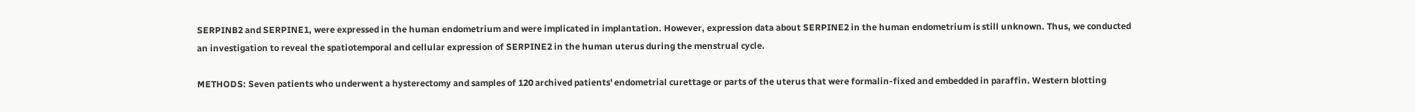SERPINB2 and SERPINE1, were expressed in the human endometrium and were implicated in implantation. However, expression data about SERPINE2 in the human endometrium is still unknown. Thus, we conducted an investigation to reveal the spatiotemporal and cellular expression of SERPINE2 in the human uterus during the menstrual cycle.

METHODS: Seven patients who underwent a hysterectomy and samples of 120 archived patients' endometrial curettage or parts of the uterus that were formalin-fixed and embedded in paraffin. Western blotting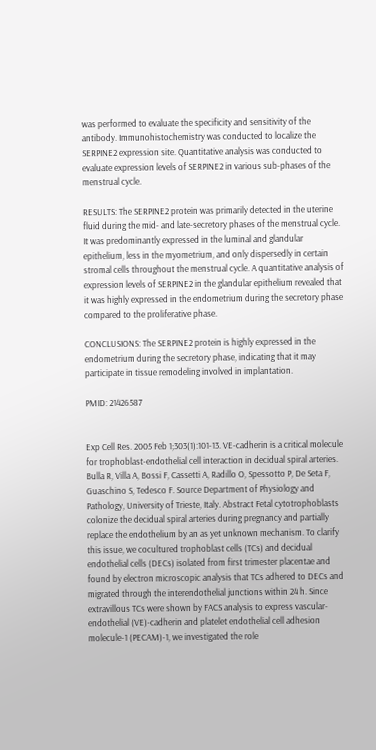was performed to evaluate the specificity and sensitivity of the antibody. Immunohistochemistry was conducted to localize the SERPINE2 expression site. Quantitative analysis was conducted to evaluate expression levels of SERPINE2 in various sub-phases of the menstrual cycle.

RESULTS: The SERPINE2 protein was primarily detected in the uterine fluid during the mid- and late-secretory phases of the menstrual cycle. It was predominantly expressed in the luminal and glandular epithelium, less in the myometrium, and only dispersedly in certain stromal cells throughout the menstrual cycle. A quantitative analysis of expression levels of SERPINE2 in the glandular epithelium revealed that it was highly expressed in the endometrium during the secretory phase compared to the proliferative phase.

CONCLUSIONS: The SERPINE2 protein is highly expressed in the endometrium during the secretory phase, indicating that it may participate in tissue remodeling involved in implantation.

PMID: 21426587


Exp Cell Res. 2005 Feb 1;303(1):101-13. VE-cadherin is a critical molecule for trophoblast-endothelial cell interaction in decidual spiral arteries. Bulla R, Villa A, Bossi F, Cassetti A, Radillo O, Spessotto P, De Seta F, Guaschino S, Tedesco F. Source Department of Physiology and Pathology, University of Trieste, Italy. Abstract Fetal cytotrophoblasts colonize the decidual spiral arteries during pregnancy and partially replace the endothelium by an as yet unknown mechanism. To clarify this issue, we cocultured trophoblast cells (TCs) and decidual endothelial cells (DECs) isolated from first trimester placentae and found by electron microscopic analysis that TCs adhered to DECs and migrated through the interendothelial junctions within 24 h. Since extravillous TCs were shown by FACS analysis to express vascular-endothelial (VE)-cadherin and platelet endothelial cell adhesion molecule-1 (PECAM)-1, we investigated the role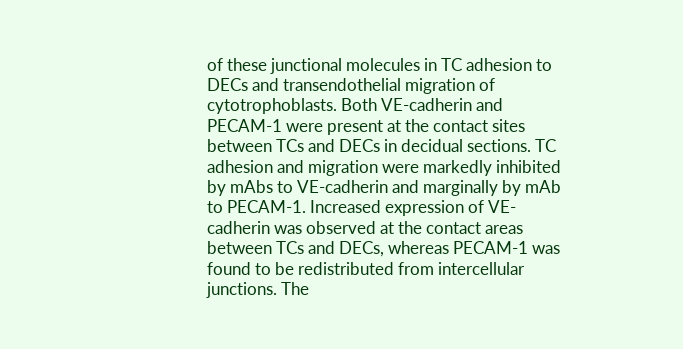of these junctional molecules in TC adhesion to DECs and transendothelial migration of cytotrophoblasts. Both VE-cadherin and PECAM-1 were present at the contact sites between TCs and DECs in decidual sections. TC adhesion and migration were markedly inhibited by mAbs to VE-cadherin and marginally by mAb to PECAM-1. Increased expression of VE-cadherin was observed at the contact areas between TCs and DECs, whereas PECAM-1 was found to be redistributed from intercellular junctions. The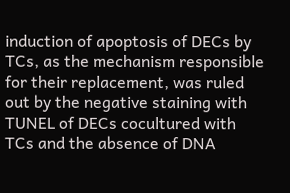induction of apoptosis of DECs by TCs, as the mechanism responsible for their replacement, was ruled out by the negative staining with TUNEL of DECs cocultured with TCs and the absence of DNA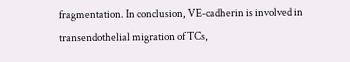fragmentation. In conclusion, VE-cadherin is involved in transendothelial migration of TCs,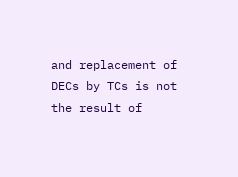and replacement of DECs by TCs is not the result of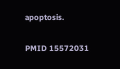apoptosis.

PMID 15572031